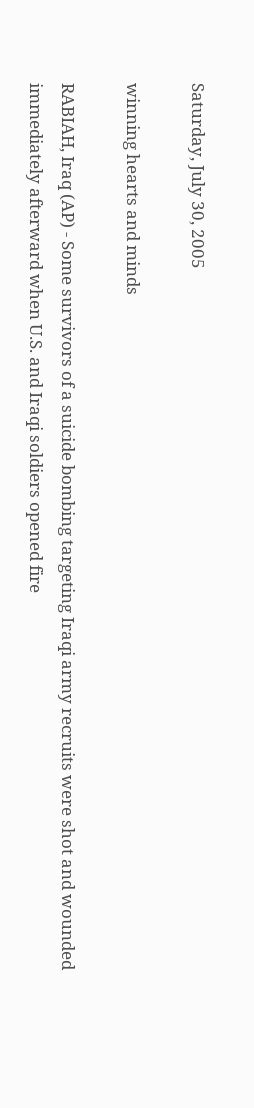Saturday, July 30, 2005

winning hearts and minds

RABIAH, Iraq (AP) - Some survivors of a suicide bombing targeting Iraqi army recruits were shot and wounded immediately afterward when U.S. and Iraqi soldiers opened fire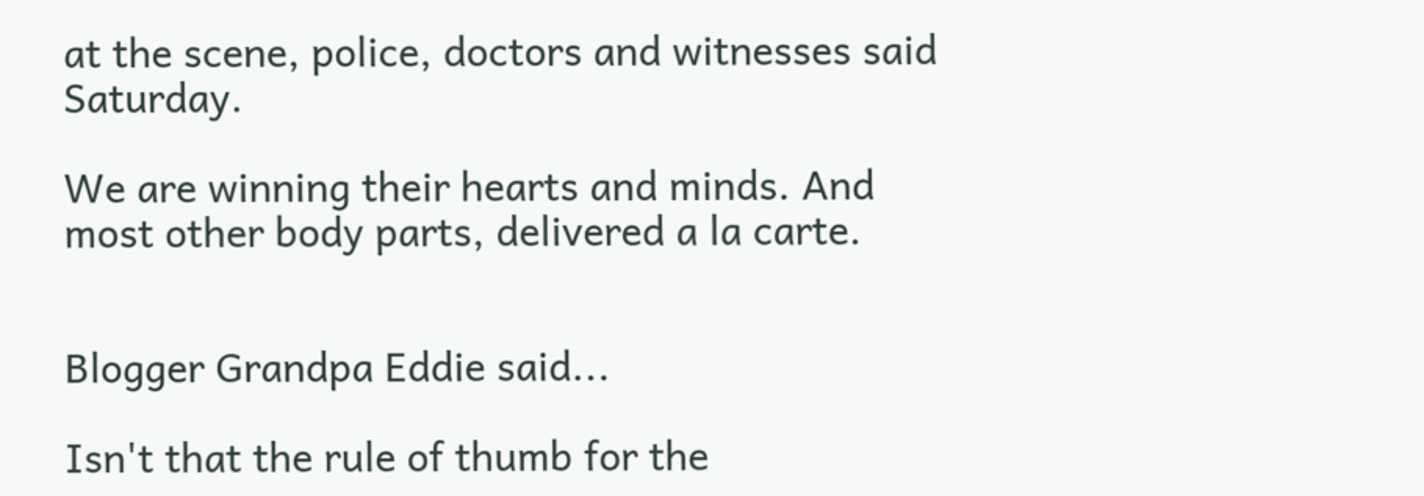at the scene, police, doctors and witnesses said Saturday.

We are winning their hearts and minds. And most other body parts, delivered a la carte.


Blogger Grandpa Eddie said...

Isn't that the rule of thumb for the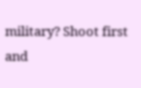military? Shoot first and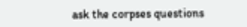ask the corpses questions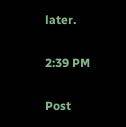later.

2:39 PM

Post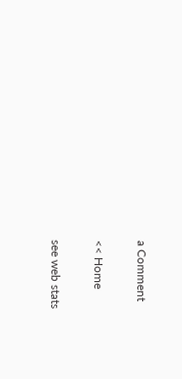a Comment

<< Home

see web stats